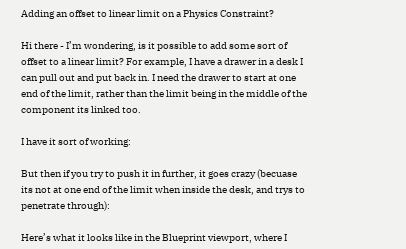Adding an offset to linear limit on a Physics Constraint?

Hi there - I’m wondering, is it possible to add some sort of offset to a linear limit? For example, I have a drawer in a desk I can pull out and put back in. I need the drawer to start at one end of the limit, rather than the limit being in the middle of the component its linked too.

I have it sort of working:

But then if you try to push it in further, it goes crazy (becuase its not at one end of the limit when inside the desk, and trys to penetrate through):

Here’s what it looks like in the Blueprint viewport, where I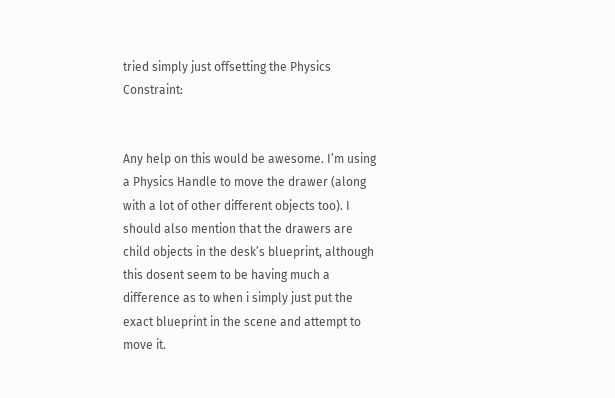tried simply just offsetting the Physics Constraint:


Any help on this would be awesome. I’m using a Physics Handle to move the drawer (along with a lot of other different objects too). I should also mention that the drawers are child objects in the desk’s blueprint, although this dosent seem to be having much a difference as to when i simply just put the exact blueprint in the scene and attempt to move it.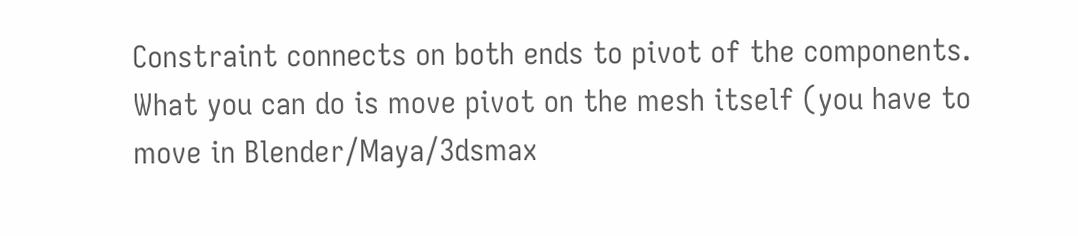Constraint connects on both ends to pivot of the components. What you can do is move pivot on the mesh itself (you have to move in Blender/Maya/3dsmax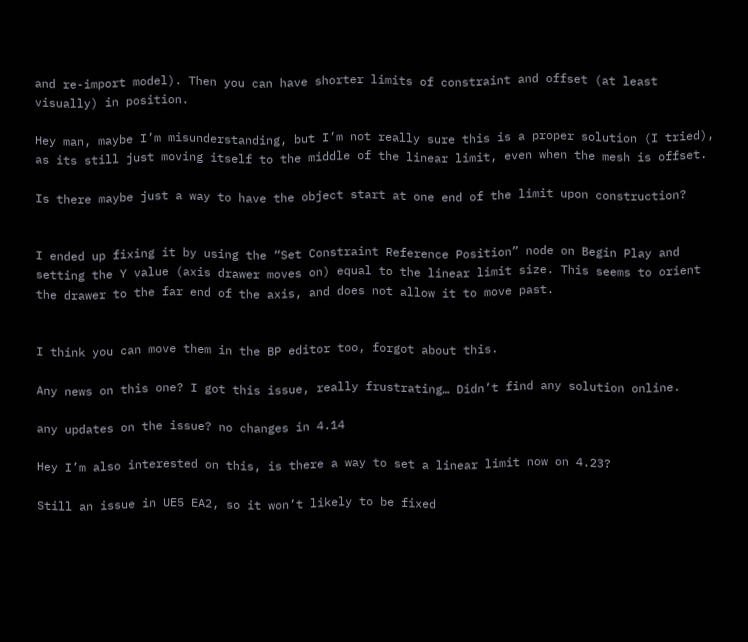and re-import model). Then you can have shorter limits of constraint and offset (at least visually) in position.

Hey man, maybe I’m misunderstanding, but I’m not really sure this is a proper solution (I tried), as its still just moving itself to the middle of the linear limit, even when the mesh is offset.

Is there maybe just a way to have the object start at one end of the limit upon construction?


I ended up fixing it by using the “Set Constraint Reference Position” node on Begin Play and setting the Y value (axis drawer moves on) equal to the linear limit size. This seems to orient the drawer to the far end of the axis, and does not allow it to move past.


I think you can move them in the BP editor too, forgot about this.

Any news on this one? I got this issue, really frustrating… Didn’t find any solution online.

any updates on the issue? no changes in 4.14

Hey I’m also interested on this, is there a way to set a linear limit now on 4.23?

Still an issue in UE5 EA2, so it won’t likely to be fixed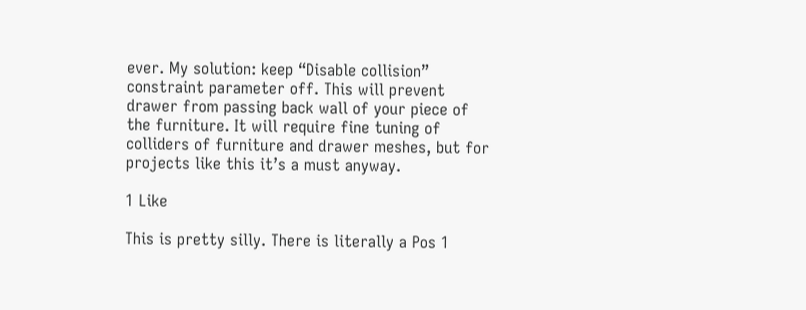ever. My solution: keep “Disable collision” constraint parameter off. This will prevent drawer from passing back wall of your piece of the furniture. It will require fine tuning of colliders of furniture and drawer meshes, but for projects like this it’s a must anyway.

1 Like

This is pretty silly. There is literally a Pos 1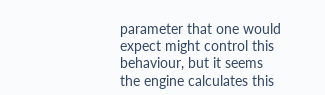parameter that one would expect might control this behaviour, but it seems the engine calculates this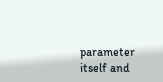parameter itself and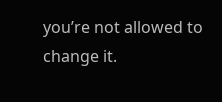you’re not allowed to change it.